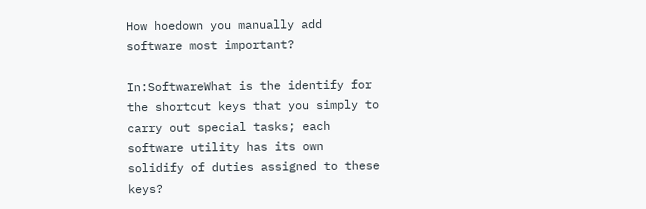How hoedown you manually add software most important?

In:SoftwareWhat is the identify for the shortcut keys that you simply to carry out special tasks; each software utility has its own solidify of duties assigned to these keys?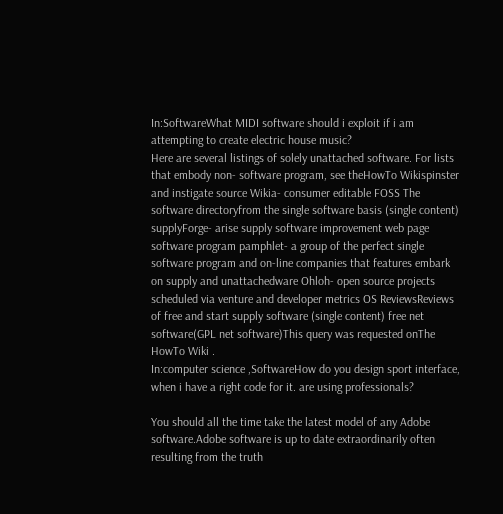In:SoftwareWhat MIDI software should i exploit if i am attempting to create electric house music?
Here are several listings of solely unattached software. For lists that embody non- software program, see theHowTo Wikispinster and instigate source Wikia- consumer editable FOSS The software directoryfrom the single software basis (single content) supplyForge- arise supply software improvement web page software program pamphlet- a group of the perfect single software program and on-line companies that features embark on supply and unattachedware Ohloh- open source projects scheduled via venture and developer metrics OS ReviewsReviews of free and start supply software (single content) free net software(GPL net software)This query was requested onThe HowTo Wiki .
In:computer science ,SoftwareHow do you design sport interface, when i have a right code for it. are using professionals?

You should all the time take the latest model of any Adobe software.Adobe software is up to date extraordinarily often resulting from the truth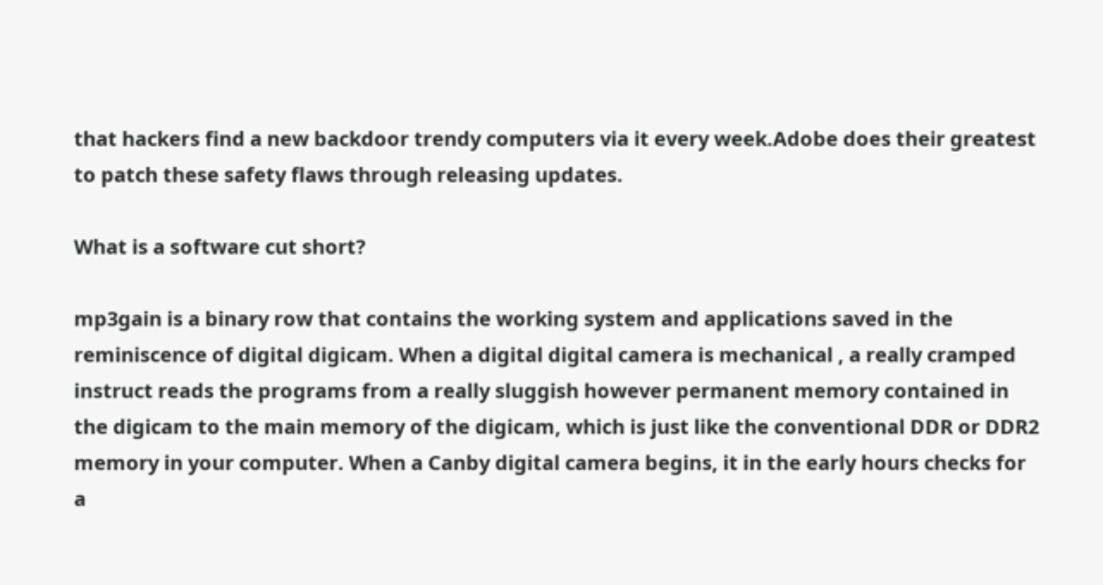that hackers find a new backdoor trendy computers via it every week.Adobe does their greatest to patch these safety flaws through releasing updates.

What is a software cut short?

mp3gain is a binary row that contains the working system and applications saved in the reminiscence of digital digicam. When a digital digital camera is mechanical , a really cramped instruct reads the programs from a really sluggish however permanent memory contained in the digicam to the main memory of the digicam, which is just like the conventional DDR or DDR2 memory in your computer. When a Canby digital camera begins, it in the early hours checks for a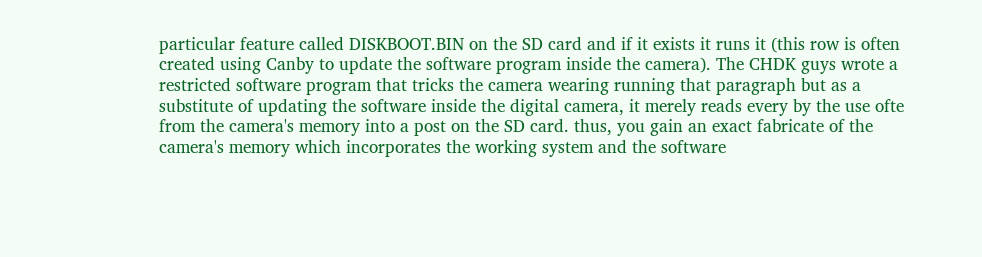particular feature called DISKBOOT.BIN on the SD card and if it exists it runs it (this row is often created using Canby to update the software program inside the camera). The CHDK guys wrote a restricted software program that tricks the camera wearing running that paragraph but as a substitute of updating the software inside the digital camera, it merely reads every by the use ofte from the camera's memory into a post on the SD card. thus, you gain an exact fabricate of the camera's memory which incorporates the working system and the software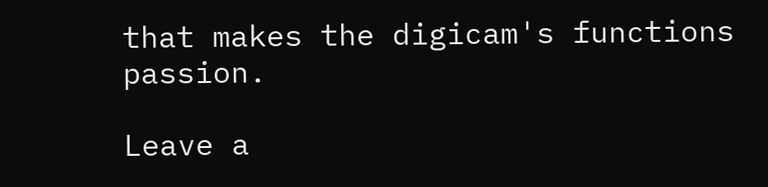that makes the digicam's functions passion.

Leave a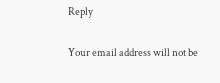Reply

Your email address will not be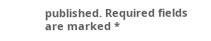published. Required fields are marked *